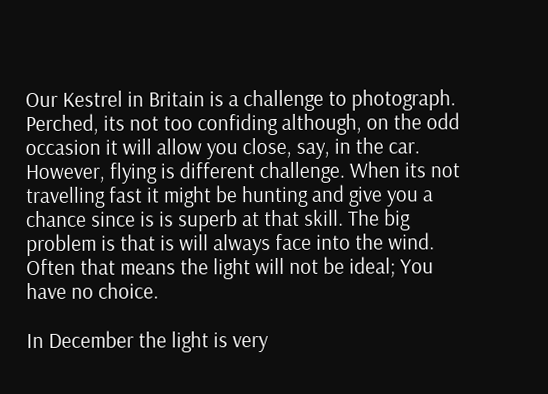Our Kestrel in Britain is a challenge to photograph. Perched, its not too confiding although, on the odd occasion it will allow you close, say, in the car. However, flying is different challenge. When its not travelling fast it might be hunting and give you a chance since is is superb at that skill. The big problem is that is will always face into the wind. Often that means the light will not be ideal; You have no choice.

In December the light is very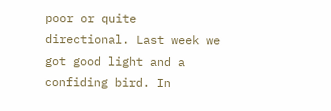poor or quite directional. Last week we got good light and a confiding bird. In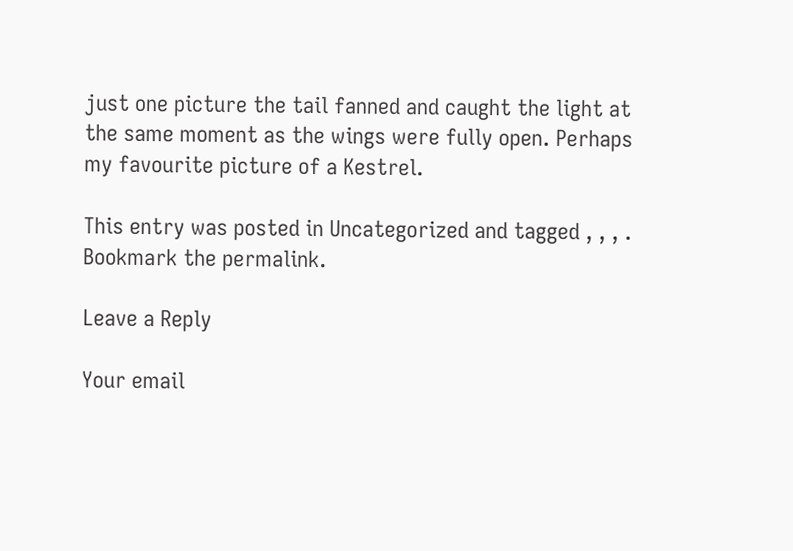just one picture the tail fanned and caught the light at the same moment as the wings were fully open. Perhaps my favourite picture of a Kestrel.

This entry was posted in Uncategorized and tagged , , , . Bookmark the permalink.

Leave a Reply

Your email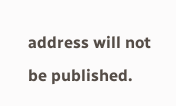address will not be published.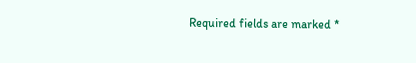Required fields are marked *